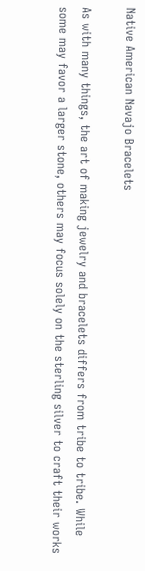Native American Navajo Bracelets

As with many things, the art of making jewelry and bracelets differs from tribe to tribe. While some may favor a larger stone, others may focus solely on the sterling silver to craft their works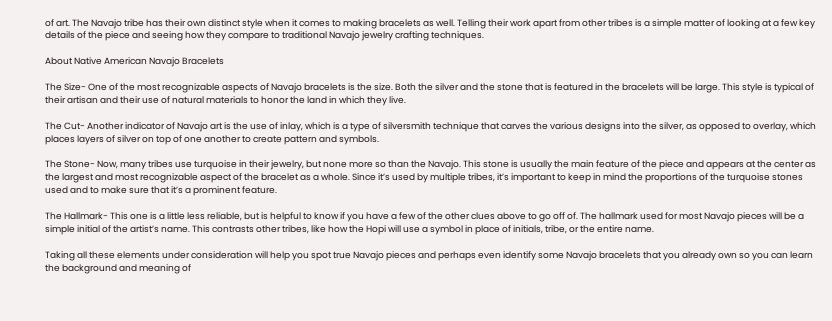of art. The Navajo tribe has their own distinct style when it comes to making bracelets as well. Telling their work apart from other tribes is a simple matter of looking at a few key details of the piece and seeing how they compare to traditional Navajo jewelry crafting techniques.

About Native American Navajo Bracelets

The Size- One of the most recognizable aspects of Navajo bracelets is the size. Both the silver and the stone that is featured in the bracelets will be large. This style is typical of their artisan and their use of natural materials to honor the land in which they live.

The Cut- Another indicator of Navajo art is the use of inlay, which is a type of silversmith technique that carves the various designs into the silver, as opposed to overlay, which places layers of silver on top of one another to create pattern and symbols.

The Stone- Now, many tribes use turquoise in their jewelry, but none more so than the Navajo. This stone is usually the main feature of the piece and appears at the center as the largest and most recognizable aspect of the bracelet as a whole. Since it’s used by multiple tribes, it’s important to keep in mind the proportions of the turquoise stones used and to make sure that it’s a prominent feature.

The Hallmark- This one is a little less reliable, but is helpful to know if you have a few of the other clues above to go off of. The hallmark used for most Navajo pieces will be a simple initial of the artist’s name. This contrasts other tribes, like how the Hopi will use a symbol in place of initials, tribe, or the entire name.

Taking all these elements under consideration will help you spot true Navajo pieces and perhaps even identify some Navajo bracelets that you already own so you can learn the background and meaning of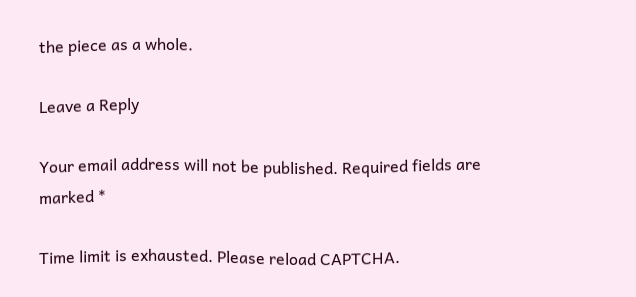the piece as a whole.

Leave a Reply

Your email address will not be published. Required fields are marked *

Time limit is exhausted. Please reload CAPTCHA.